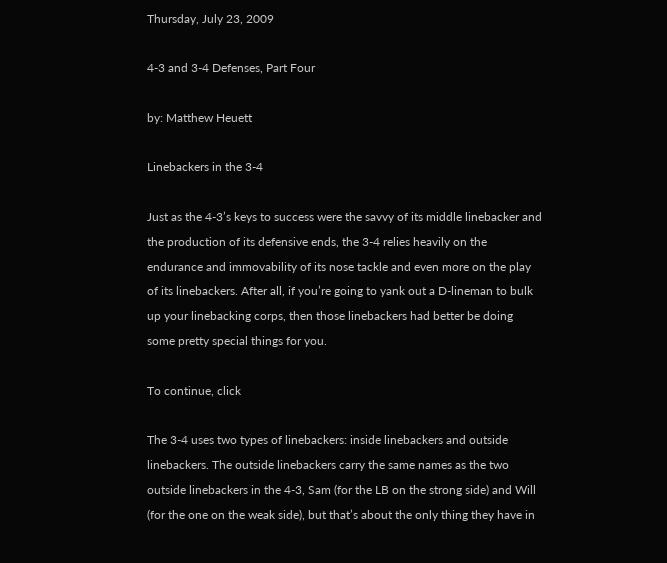Thursday, July 23, 2009

4-3 and 3-4 Defenses, Part Four

by: Matthew Heuett

Linebackers in the 3-4

Just as the 4-3’s keys to success were the savvy of its middle linebacker and the production of its defensive ends, the 3-4 relies heavily on the endurance and immovability of its nose tackle and even more on the play of its linebackers. After all, if you’re going to yank out a D-lineman to bulk up your linebacking corps, then those linebackers had better be doing some pretty special things for you.

To continue, click

The 3-4 uses two types of linebackers: inside linebackers and outside linebackers. The outside linebackers carry the same names as the two outside linebackers in the 4-3, Sam (for the LB on the strong side) and Will (for the one on the weak side), but that’s about the only thing they have in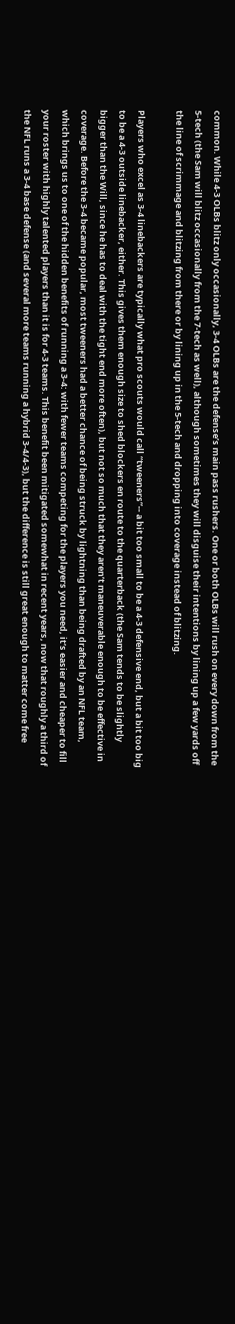common. While 4-3 OLBs blitz only occasionally, 3-4 OLBs are the defense’s main pass rushers. One or both OLBs will rush on every down from the 5-tech (the Sam will blitz occasionally from the 7-tech as well), although sometimes they will disguise their intentions by lining up a few yards off the line of scrimmage and blitzing from there or by lining up in the 5-tech and dropping into coverage instead of blitzing.

Players who excel as 3-4 linebackers are typically what pro scouts would call “tweeners”-- a bit too small to be a 4-3 defensive end, but a bit too big to be a 4-3 outside linebacker, either. This gives them enough size to shed blockers en route to the quarterback (the Sam tends to be slightly bigger than the Will, since he has to deal with the tight end more often), but not so much that they aren’t maneuverable enough to be effective in coverage. Before the 3-4 became popular, most tweeners had a better chance of being struck by lightning than being drafted by an NFL team, which brings us to one of the hidden benefits of running a 3-4: with fewer teams competing for the players you need, it’s easier and cheaper to fill your roster with highly talented players than it is for 4-3 teams. This benefit been mitigated somewhat in recent years, now that roughly a third of the NFL runs a 3-4 base defense (and several more teams running a hybrid 3-4/4-3), but the difference is still great enough to matter come free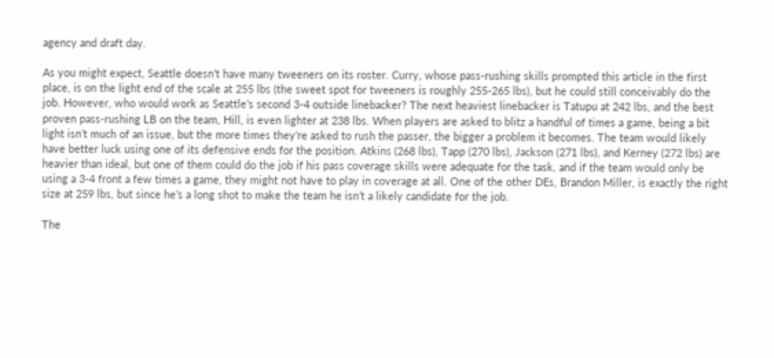agency and draft day.

As you might expect, Seattle doesn’t have many tweeners on its roster. Curry, whose pass-rushing skills prompted this article in the first place, is on the light end of the scale at 255 lbs (the sweet spot for tweeners is roughly 255-265 lbs), but he could still conceivably do the job. However, who would work as Seattle’s second 3-4 outside linebacker? The next heaviest linebacker is Tatupu at 242 lbs, and the best proven pass-rushing LB on the team, Hill, is even lighter at 238 lbs. When players are asked to blitz a handful of times a game, being a bit light isn’t much of an issue, but the more times they’re asked to rush the passer, the bigger a problem it becomes. The team would likely have better luck using one of its defensive ends for the position. Atkins (268 lbs), Tapp (270 lbs), Jackson (271 lbs), and Kerney (272 lbs) are heavier than ideal, but one of them could do the job if his pass coverage skills were adequate for the task, and if the team would only be using a 3-4 front a few times a game, they might not have to play in coverage at all. One of the other DEs, Brandon Miller, is exactly the right size at 259 lbs, but since he’s a long shot to make the team he isn’t a likely candidate for the job.

The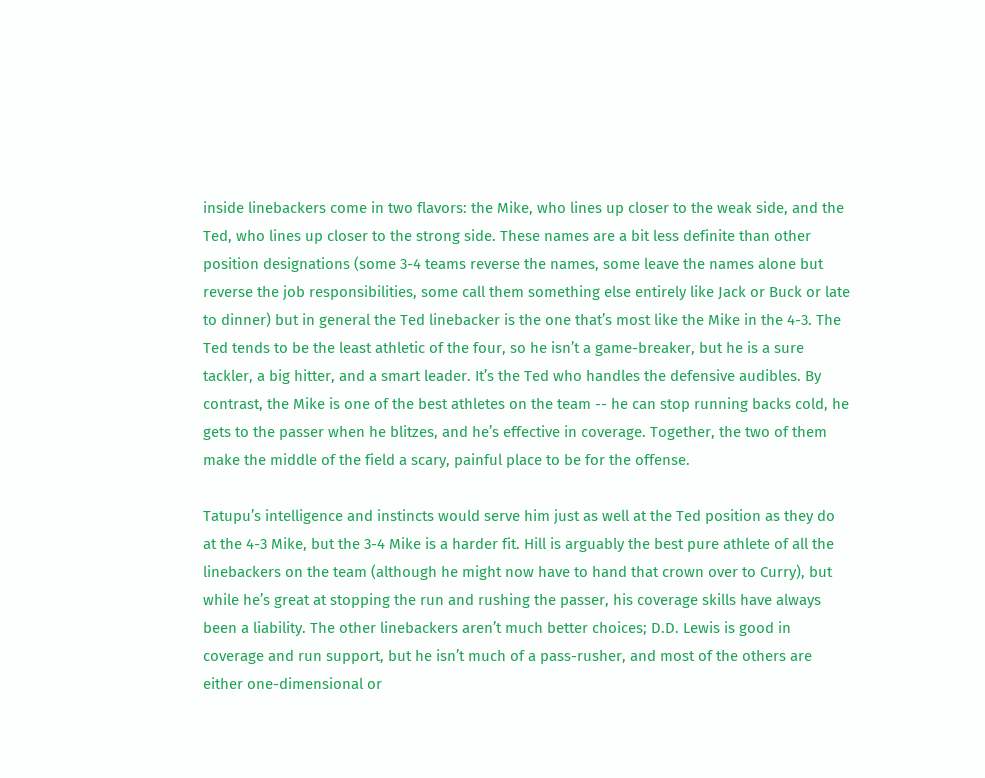inside linebackers come in two flavors: the Mike, who lines up closer to the weak side, and the Ted, who lines up closer to the strong side. These names are a bit less definite than other position designations (some 3-4 teams reverse the names, some leave the names alone but reverse the job responsibilities, some call them something else entirely like Jack or Buck or late to dinner) but in general the Ted linebacker is the one that’s most like the Mike in the 4-3. The Ted tends to be the least athletic of the four, so he isn’t a game-breaker, but he is a sure tackler, a big hitter, and a smart leader. It’s the Ted who handles the defensive audibles. By contrast, the Mike is one of the best athletes on the team -- he can stop running backs cold, he gets to the passer when he blitzes, and he’s effective in coverage. Together, the two of them make the middle of the field a scary, painful place to be for the offense.

Tatupu’s intelligence and instincts would serve him just as well at the Ted position as they do at the 4-3 Mike, but the 3-4 Mike is a harder fit. Hill is arguably the best pure athlete of all the linebackers on the team (although he might now have to hand that crown over to Curry), but while he’s great at stopping the run and rushing the passer, his coverage skills have always been a liability. The other linebackers aren’t much better choices; D.D. Lewis is good in coverage and run support, but he isn’t much of a pass-rusher, and most of the others are either one-dimensional or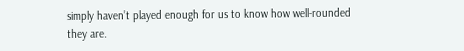simply haven’t played enough for us to know how well-rounded they are.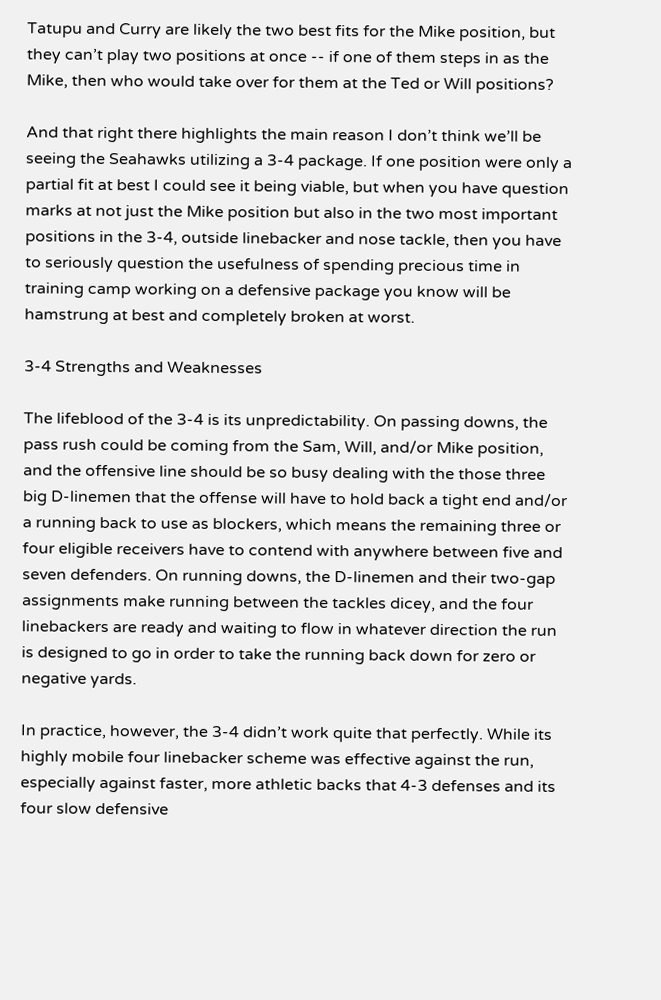Tatupu and Curry are likely the two best fits for the Mike position, but they can’t play two positions at once -- if one of them steps in as the Mike, then who would take over for them at the Ted or Will positions?

And that right there highlights the main reason I don’t think we’ll be seeing the Seahawks utilizing a 3-4 package. If one position were only a partial fit at best I could see it being viable, but when you have question marks at not just the Mike position but also in the two most important positions in the 3-4, outside linebacker and nose tackle, then you have to seriously question the usefulness of spending precious time in training camp working on a defensive package you know will be hamstrung at best and completely broken at worst.

3-4 Strengths and Weaknesses

The lifeblood of the 3-4 is its unpredictability. On passing downs, the pass rush could be coming from the Sam, Will, and/or Mike position, and the offensive line should be so busy dealing with the those three big D-linemen that the offense will have to hold back a tight end and/or a running back to use as blockers, which means the remaining three or four eligible receivers have to contend with anywhere between five and seven defenders. On running downs, the D-linemen and their two-gap assignments make running between the tackles dicey, and the four linebackers are ready and waiting to flow in whatever direction the run is designed to go in order to take the running back down for zero or negative yards.

In practice, however, the 3-4 didn’t work quite that perfectly. While its highly mobile four linebacker scheme was effective against the run, especially against faster, more athletic backs that 4-3 defenses and its four slow defensive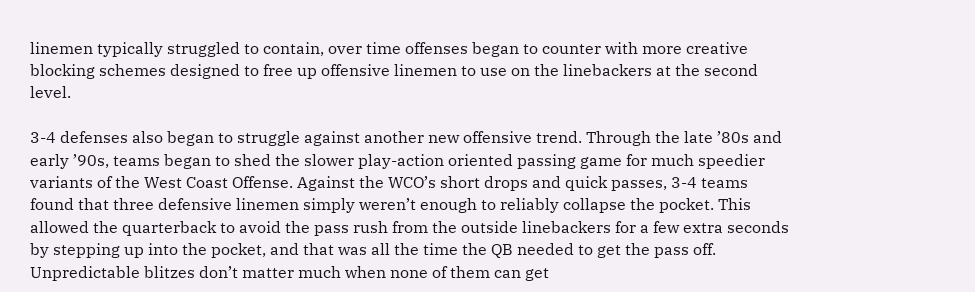linemen typically struggled to contain, over time offenses began to counter with more creative blocking schemes designed to free up offensive linemen to use on the linebackers at the second level.

3-4 defenses also began to struggle against another new offensive trend. Through the late ’80s and early ’90s, teams began to shed the slower play-action oriented passing game for much speedier variants of the West Coast Offense. Against the WCO’s short drops and quick passes, 3-4 teams found that three defensive linemen simply weren’t enough to reliably collapse the pocket. This allowed the quarterback to avoid the pass rush from the outside linebackers for a few extra seconds by stepping up into the pocket, and that was all the time the QB needed to get the pass off. Unpredictable blitzes don’t matter much when none of them can get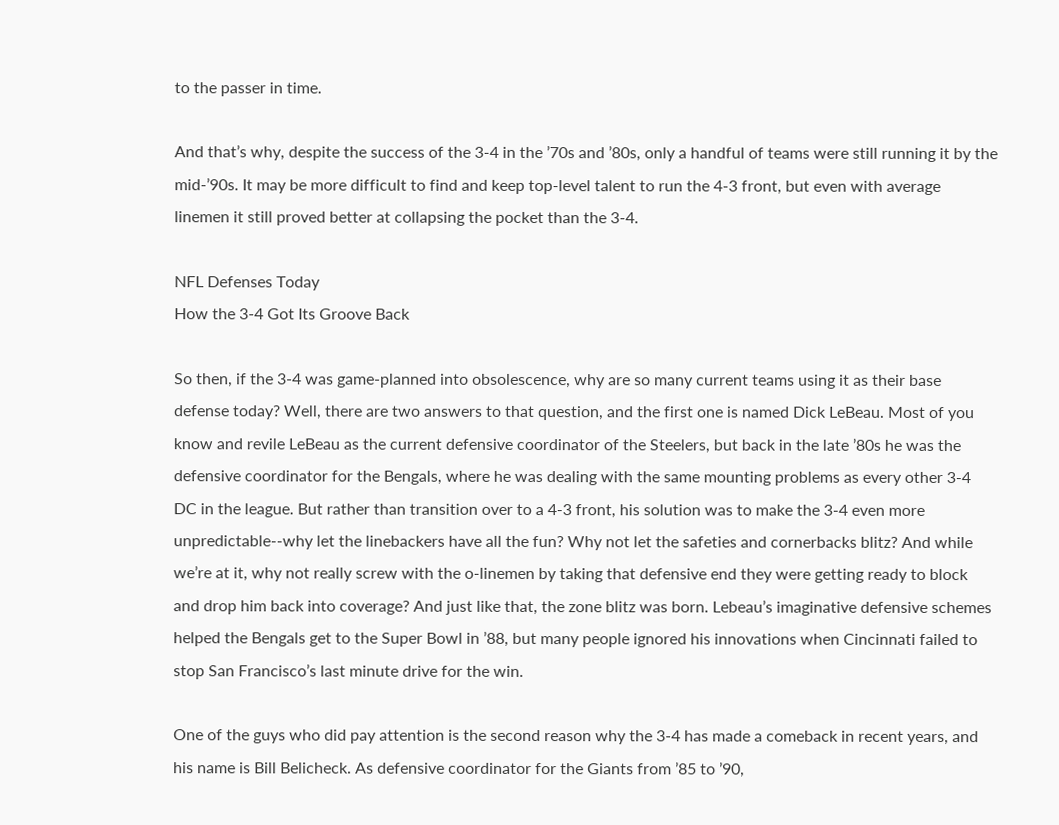to the passer in time.

And that’s why, despite the success of the 3-4 in the ’70s and ’80s, only a handful of teams were still running it by the mid-’90s. It may be more difficult to find and keep top-level talent to run the 4-3 front, but even with average linemen it still proved better at collapsing the pocket than the 3-4.

NFL Defenses Today
How the 3-4 Got Its Groove Back

So then, if the 3-4 was game-planned into obsolescence, why are so many current teams using it as their base defense today? Well, there are two answers to that question, and the first one is named Dick LeBeau. Most of you know and revile LeBeau as the current defensive coordinator of the Steelers, but back in the late ’80s he was the defensive coordinator for the Bengals, where he was dealing with the same mounting problems as every other 3-4 DC in the league. But rather than transition over to a 4-3 front, his solution was to make the 3-4 even more unpredictable--why let the linebackers have all the fun? Why not let the safeties and cornerbacks blitz? And while we’re at it, why not really screw with the o-linemen by taking that defensive end they were getting ready to block and drop him back into coverage? And just like that, the zone blitz was born. Lebeau’s imaginative defensive schemes helped the Bengals get to the Super Bowl in ’88, but many people ignored his innovations when Cincinnati failed to stop San Francisco’s last minute drive for the win.

One of the guys who did pay attention is the second reason why the 3-4 has made a comeback in recent years, and his name is Bill Belicheck. As defensive coordinator for the Giants from ’85 to ’90,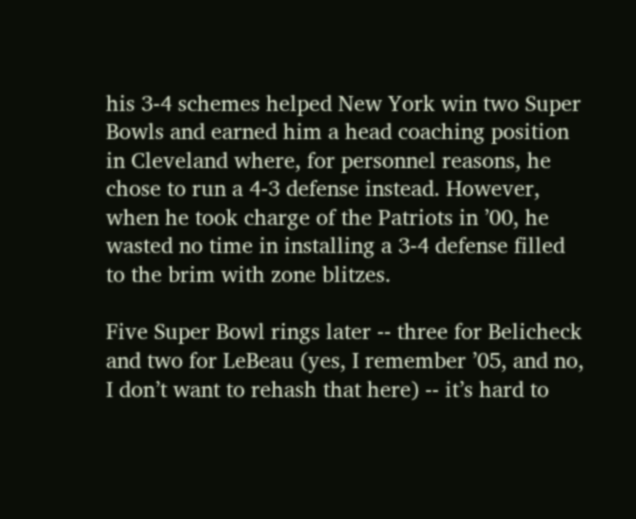his 3-4 schemes helped New York win two Super Bowls and earned him a head coaching position in Cleveland where, for personnel reasons, he chose to run a 4-3 defense instead. However, when he took charge of the Patriots in ’00, he wasted no time in installing a 3-4 defense filled to the brim with zone blitzes.

Five Super Bowl rings later -- three for Belicheck and two for LeBeau (yes, I remember ’05, and no, I don’t want to rehash that here) -- it’s hard to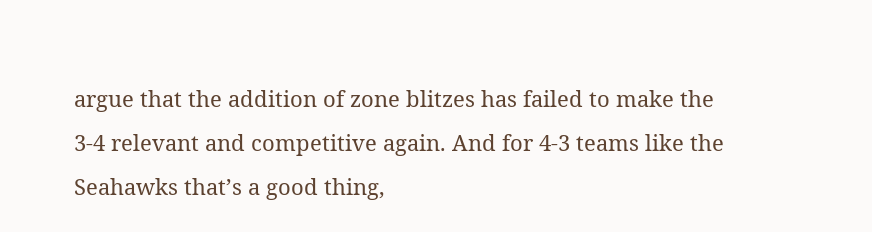argue that the addition of zone blitzes has failed to make the 3-4 relevant and competitive again. And for 4-3 teams like the Seahawks that’s a good thing,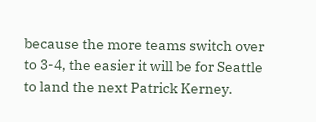because the more teams switch over to 3-4, the easier it will be for Seattle to land the next Patrick Kerney.